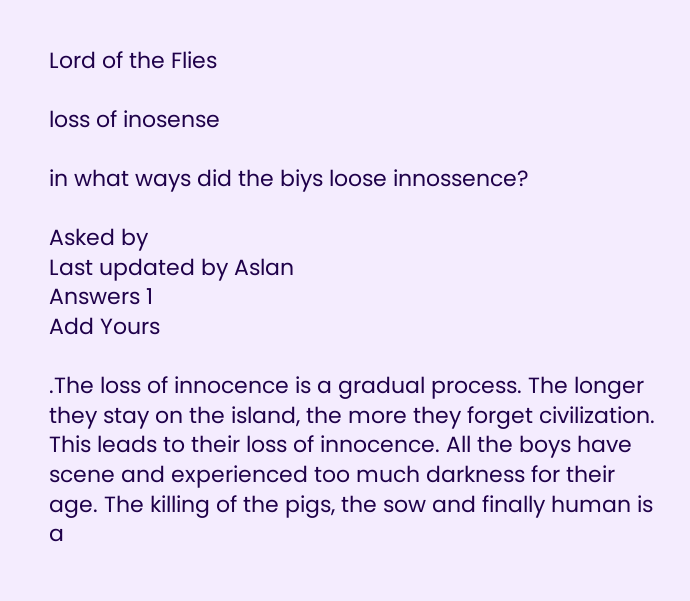Lord of the Flies

loss of inosense

in what ways did the biys loose innossence?

Asked by
Last updated by Aslan
Answers 1
Add Yours

.The loss of innocence is a gradual process. The longer they stay on the island, the more they forget civilization. This leads to their loss of innocence. All the boys have scene and experienced too much darkness for their age. The killing of the pigs, the sow and finally human is a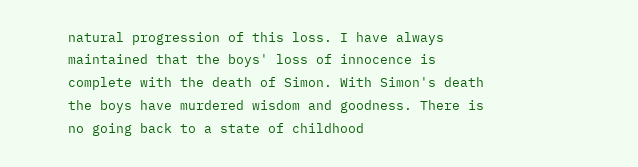natural progression of this loss. I have always maintained that the boys' loss of innocence is complete with the death of Simon. With Simon's death the boys have murdered wisdom and goodness. There is no going back to a state of childhood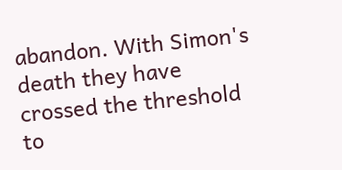abandon. With Simon's death they have crossed the threshold to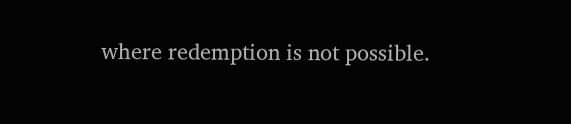where redemption is not possible.